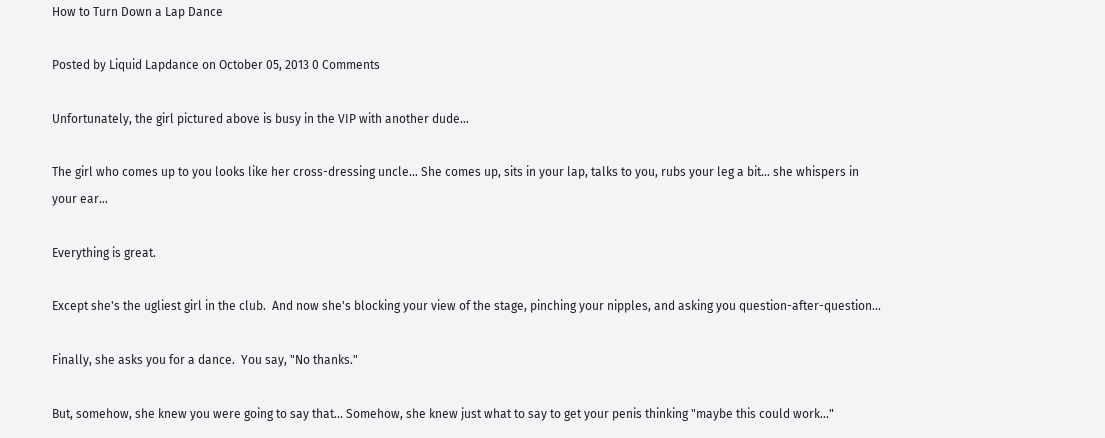How to Turn Down a Lap Dance

Posted by Liquid Lapdance on October 05, 2013 0 Comments

Unfortunately, the girl pictured above is busy in the VIP with another dude...

The girl who comes up to you looks like her cross-dressing uncle... She comes up, sits in your lap, talks to you, rubs your leg a bit... she whispers in your ear...

Everything is great.

Except she's the ugliest girl in the club.  And now she's blocking your view of the stage, pinching your nipples, and asking you question-after-question...

Finally, she asks you for a dance.  You say, "No thanks."

But, somehow, she knew you were going to say that... Somehow, she knew just what to say to get your penis thinking "maybe this could work..."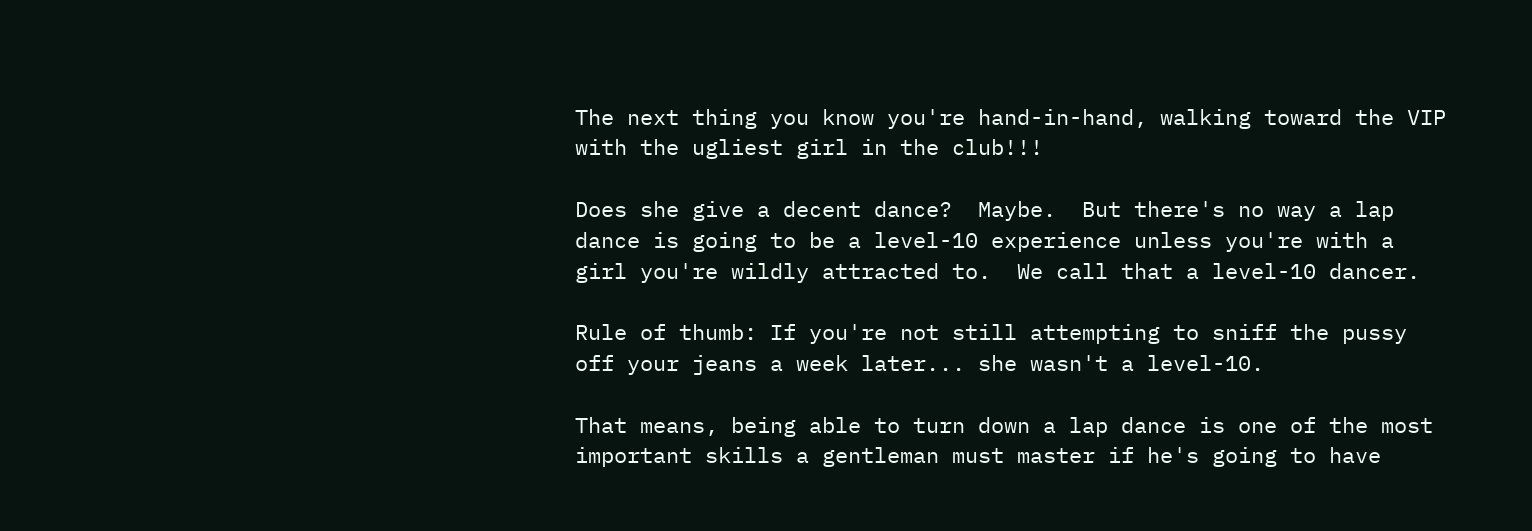The next thing you know you're hand-in-hand, walking toward the VIP with the ugliest girl in the club!!!

Does she give a decent dance?  Maybe.  But there's no way a lap dance is going to be a level-10 experience unless you're with a girl you're wildly attracted to.  We call that a level-10 dancer.

Rule of thumb: If you're not still attempting to sniff the pussy off your jeans a week later... she wasn't a level-10.

That means, being able to turn down a lap dance is one of the most important skills a gentleman must master if he's going to have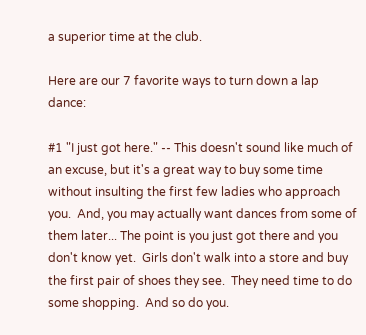a superior time at the club.

Here are our 7 favorite ways to turn down a lap dance:

#1 "I just got here." -- This doesn't sound like much of an excuse, but it's a great way to buy some time without insulting the first few ladies who approach you.  And, you may actually want dances from some of them later... The point is you just got there and you don't know yet.  Girls don't walk into a store and buy the first pair of shoes they see.  They need time to do some shopping.  And so do you.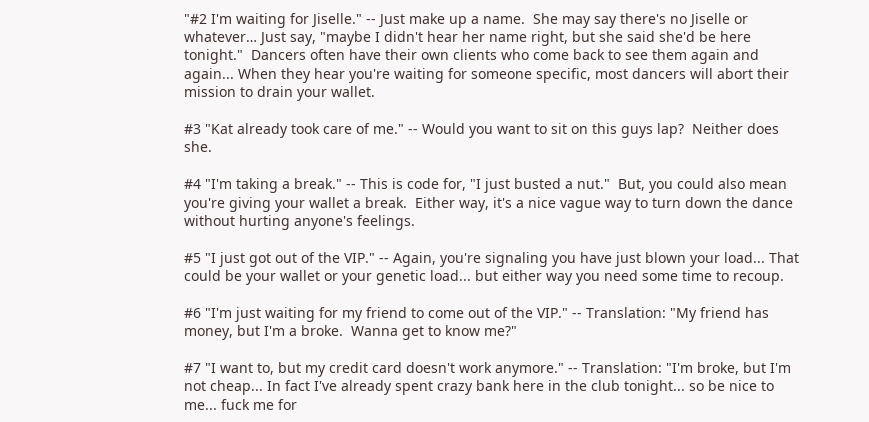"#2 I'm waiting for Jiselle." -- Just make up a name.  She may say there's no Jiselle or whatever… Just say, "maybe I didn't hear her name right, but she said she'd be here tonight."  Dancers often have their own clients who come back to see them again and again... When they hear you're waiting for someone specific, most dancers will abort their mission to drain your wallet.

#3 "Kat already took care of me." -- Would you want to sit on this guys lap?  Neither does she.

#4 "I'm taking a break." -- This is code for, "I just busted a nut."  But, you could also mean you're giving your wallet a break.  Either way, it's a nice vague way to turn down the dance without hurting anyone's feelings.

#5 "I just got out of the VIP." -- Again, you're signaling you have just blown your load... That could be your wallet or your genetic load... but either way you need some time to recoup.

#6 "I'm just waiting for my friend to come out of the VIP." -- Translation: "My friend has money, but I'm a broke.  Wanna get to know me?"

#7 "I want to, but my credit card doesn't work anymore." -- Translation: "I'm broke, but I'm not cheap... In fact I've already spent crazy bank here in the club tonight... so be nice to me... fuck me for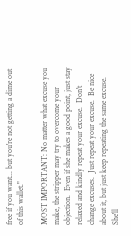free if you want... but you're not getting a dime out of this wallet."

MOST IMPORTANT: No matter what excuse you make, the stripper may try to overcome your objection.  Even if she makes a good point, just stay relaxed and kindly repeat your excuse.  Don't change excuses.  Just repeat your excuse.  Be nice about it, but just keep repeating the same excuse.  She'll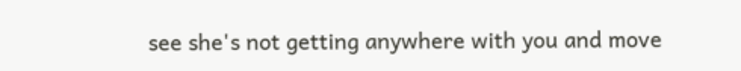see she's not getting anywhere with you and move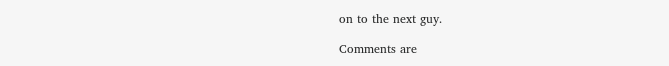on to the next guy.

Comments are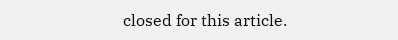closed for this article.